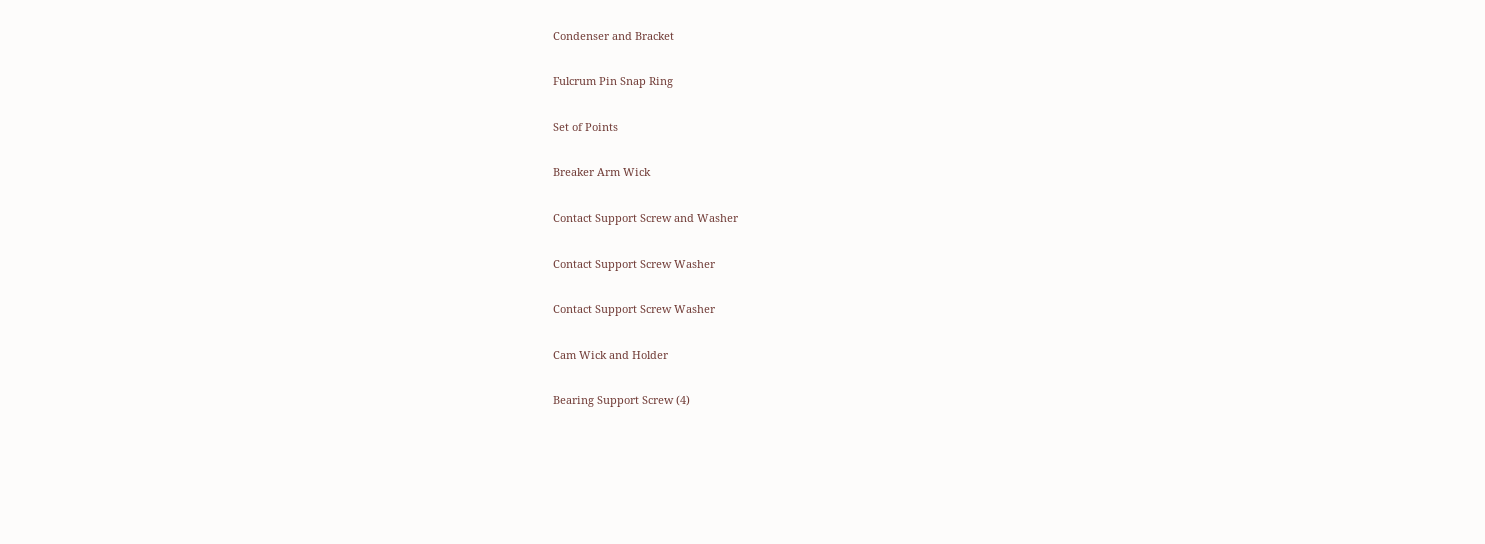Condenser and Bracket

Fulcrum Pin Snap Ring

Set of Points

Breaker Arm Wick

Contact Support Screw and Washer

Contact Support Screw Washer

Contact Support Screw Washer

Cam Wick and Holder

Bearing Support Screw (4)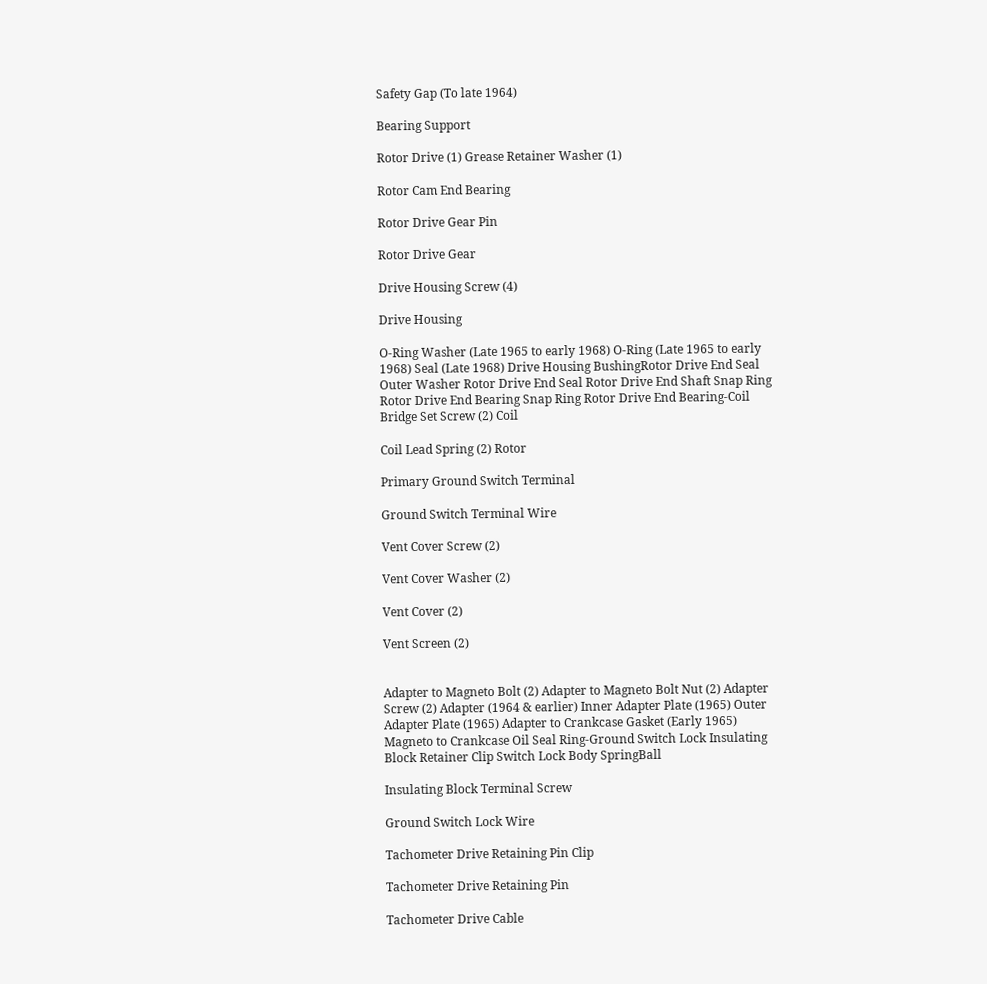Safety Gap (To late 1964)

Bearing Support

Rotor Drive (1) Grease Retainer Washer (1)

Rotor Cam End Bearing

Rotor Drive Gear Pin

Rotor Drive Gear

Drive Housing Screw (4)

Drive Housing

O-Ring Washer (Late 1965 to early 1968) O-Ring (Late 1965 to early 1968) Seal (Late 1968) Drive Housing BushingRotor Drive End Seal Outer Washer Rotor Drive End Seal Rotor Drive End Shaft Snap Ring Rotor Drive End Bearing Snap Ring Rotor Drive End Bearing-Coil Bridge Set Screw (2) Coil

Coil Lead Spring (2) Rotor

Primary Ground Switch Terminal

Ground Switch Terminal Wire

Vent Cover Screw (2)

Vent Cover Washer (2)

Vent Cover (2)

Vent Screen (2)


Adapter to Magneto Bolt (2) Adapter to Magneto Bolt Nut (2) Adapter Screw (2) Adapter (1964 & earlier) Inner Adapter Plate (1965) Outer Adapter Plate (1965) Adapter to Crankcase Gasket (Early 1965) Magneto to Crankcase Oil Seal Ring-Ground Switch Lock Insulating Block Retainer Clip Switch Lock Body SpringBall

Insulating Block Terminal Screw

Ground Switch Lock Wire

Tachometer Drive Retaining Pin Clip

Tachometer Drive Retaining Pin

Tachometer Drive Cable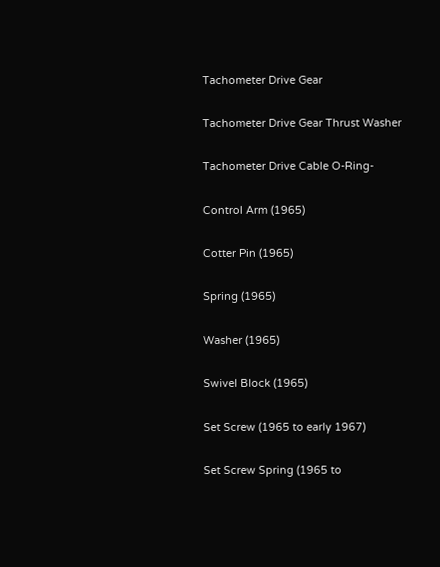Tachometer Drive Gear

Tachometer Drive Gear Thrust Washer

Tachometer Drive Cable O-Ring-

Control Arm (1965)

Cotter Pin (1965)

Spring (1965)

Washer (1965)

Swivel Block (1965)

Set Screw (1965 to early 1967)

Set Screw Spring (1965 to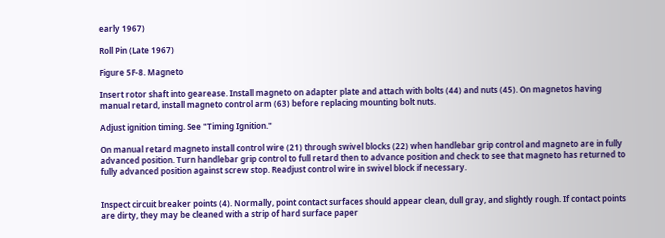early 1967)

Roll Pin (Late 1967)

Figure 5F-8. Magneto

Insert rotor shaft into gearease. Install magneto on adapter plate and attach with bolts (44) and nuts (45). On magnetos having manual retard, install magneto control arm (63) before replacing mounting bolt nuts.

Adjust ignition timing. See "Timing Ignition."

On manual retard magneto install control wire (21) through swivel blocks (22) when handlebar grip control and magneto are in fully advanced position. Turn handlebar grip control to full retard then to advance position and check to see that magneto has returned to fully advanced position against screw stop. Readjust control wire in swivel block if necessary.


Inspect circuit breaker points (4). Normally, point contact surfaces should appear clean, dull gray, and slightly rough. If contact points are dirty, they may be cleaned with a strip of hard surface paper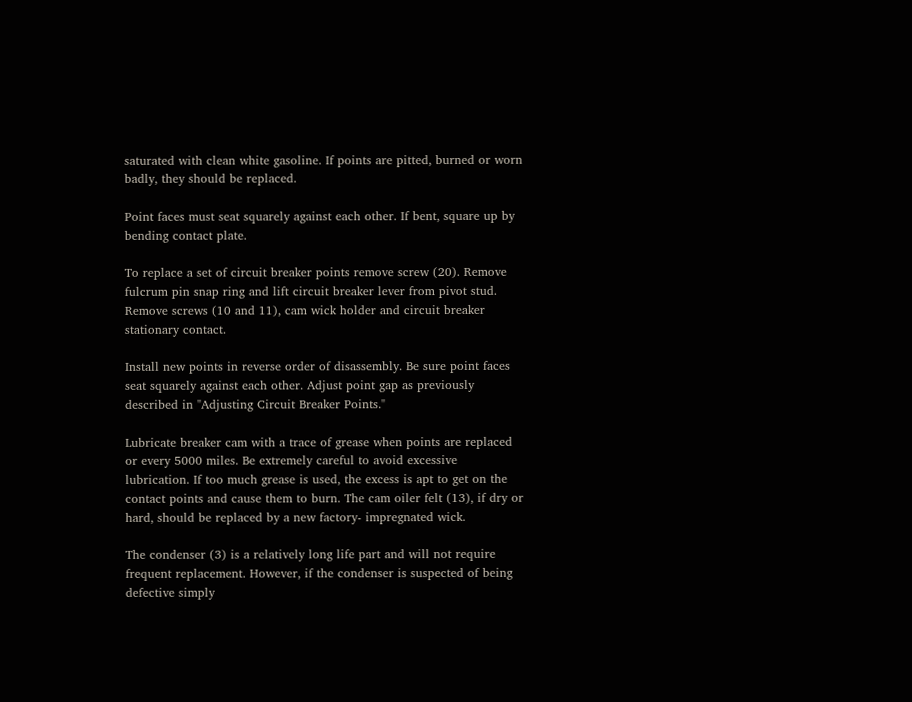saturated with clean white gasoline. If points are pitted, burned or worn badly, they should be replaced.

Point faces must seat squarely against each other. If bent, square up by bending contact plate.

To replace a set of circuit breaker points remove screw (20). Remove fulcrum pin snap ring and lift circuit breaker lever from pivot stud. Remove screws (10 and 11), cam wick holder and circuit breaker stationary contact.

Install new points in reverse order of disassembly. Be sure point faces seat squarely against each other. Adjust point gap as previously described in "Adjusting Circuit Breaker Points."

Lubricate breaker cam with a trace of grease when points are replaced or every 5000 miles. Be extremely careful to avoid excessive lubrication. If too much grease is used, the excess is apt to get on the contact points and cause them to burn. The cam oiler felt (13), if dry or hard, should be replaced by a new factory- impregnated wick.

The condenser (3) is a relatively long life part and will not require frequent replacement. However, if the condenser is suspected of being defective simply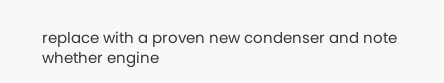replace with a proven new condenser and note whether engine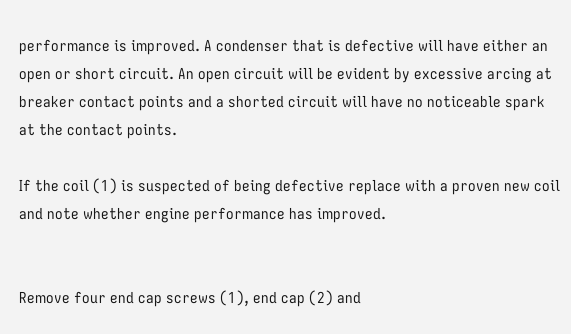performance is improved. A condenser that is defective will have either an open or short circuit. An open circuit will be evident by excessive arcing at breaker contact points and a shorted circuit will have no noticeable spark at the contact points.

If the coil (1) is suspected of being defective replace with a proven new coil and note whether engine performance has improved.


Remove four end cap screws (1), end cap (2) and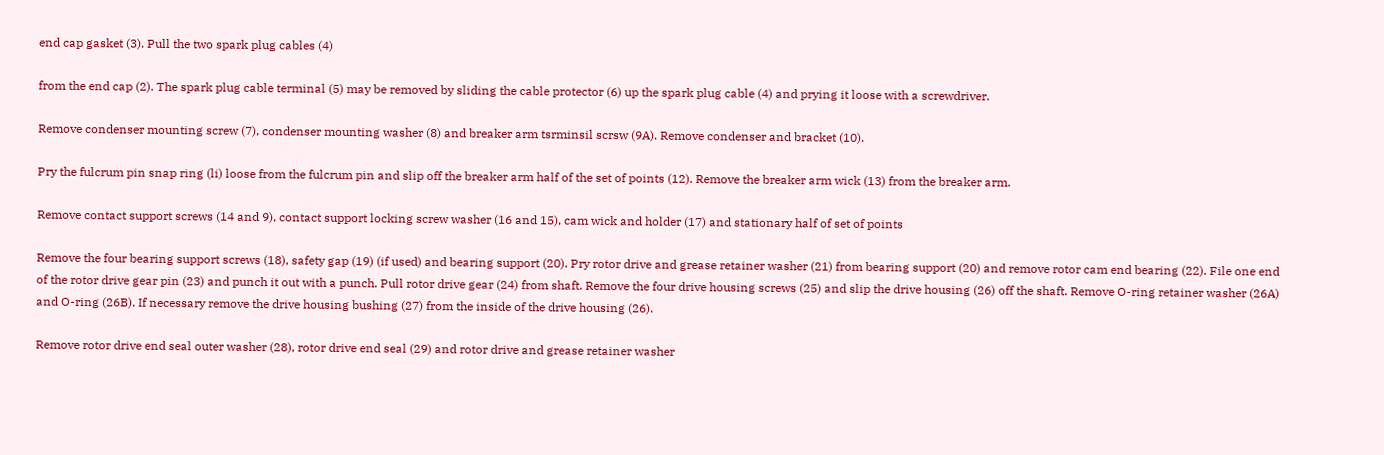end cap gasket (3). Pull the two spark plug cables (4)

from the end cap (2). The spark plug cable terminal (5) may be removed by sliding the cable protector (6) up the spark plug cable (4) and prying it loose with a screwdriver.

Remove condenser mounting screw (7), condenser mounting washer (8) and breaker arm tsrminsil scrsw (9A). Remove condenser and bracket (10).

Pry the fulcrum pin snap ring (li) loose from the fulcrum pin and slip off the breaker arm half of the set of points (12). Remove the breaker arm wick (13) from the breaker arm.

Remove contact support screws (14 and 9), contact support locking screw washer (16 and 15), cam wick and holder (17) and stationary half of set of points

Remove the four bearing support screws (18), safety gap (19) (if used) and bearing support (20). Pry rotor drive and grease retainer washer (21) from bearing support (20) and remove rotor cam end bearing (22). File one end of the rotor drive gear pin (23) and punch it out with a punch. Pull rotor drive gear (24) from shaft. Remove the four drive housing screws (25) and slip the drive housing (26) off the shaft. Remove O-ring retainer washer (26A) and O-ring (26B). If necessary remove the drive housing bushing (27) from the inside of the drive housing (26).

Remove rotor drive end seal outer washer (28), rotor drive end seal (29) and rotor drive and grease retainer washer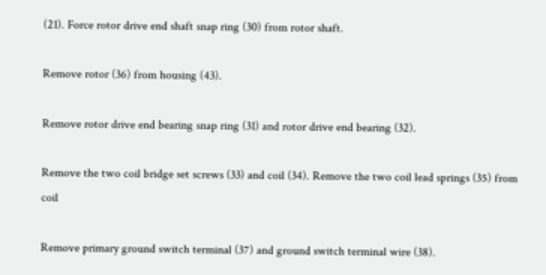(21). Force rotor drive end shaft snap ring (30) from rotor shaft.

Remove rotor (36) from housing (43).

Remove rotor drive end bearing snap ring (31) and rotor drive end bearing (32).

Remove the two coil bridge set screws (33) and coil (34). Remove the two coil lead springs (35) from coil

Remove primary ground switch terminal (37) and ground switch terminal wire (38).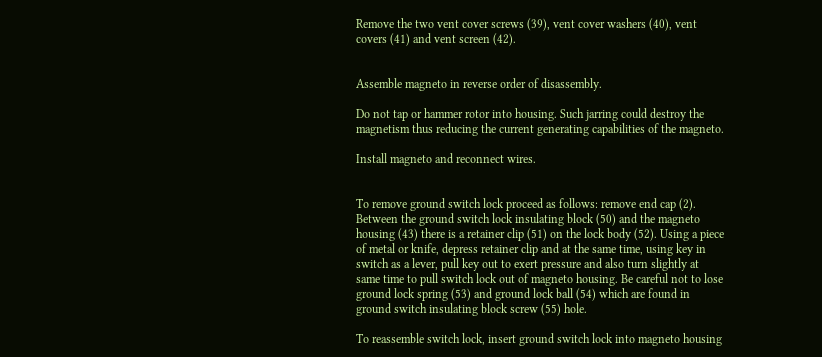Remove the two vent cover screws (39), vent cover washers (40), vent covers (41) and vent screen (42).


Assemble magneto in reverse order of disassembly.

Do not tap or hammer rotor into housing. Such jarring could destroy the magnetism thus reducing the current generating capabilities of the magneto.

Install magneto and reconnect wires.


To remove ground switch lock proceed as follows: remove end cap (2). Between the ground switch lock insulating block (50) and the magneto housing (43) there is a retainer clip (51) on the lock body (52). Using a piece of metal or knife, depress retainer clip and at the same time, using key in switch as a lever, pull key out to exert pressure and also turn slightly at same time to pull switch lock out of magneto housing. Be careful not to lose ground lock spring (53) and ground lock ball (54) which are found in ground switch insulating block screw (55) hole.

To reassemble switch lock, insert ground switch lock into magneto housing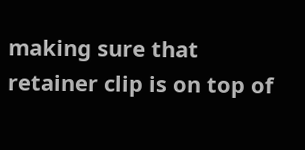making sure that retainer clip is on top of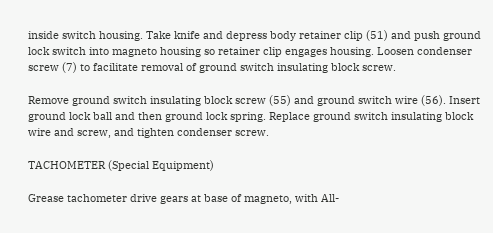inside switch housing. Take knife and depress body retainer clip (51) and push ground lock switch into magneto housing so retainer clip engages housing. Loosen condenser screw (7) to facilitate removal of ground switch insulating block screw.

Remove ground switch insulating block screw (55) and ground switch wire (56). Insert ground lock ball and then ground lock spring. Replace ground switch insulating block wire and screw, and tighten condenser screw.

TACHOMETER (Special Equipment)

Grease tachometer drive gears at base of magneto, with All-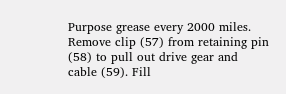Purpose grease every 2000 miles. Remove clip (57) from retaining pin (58) to pull out drive gear and cable (59). Fill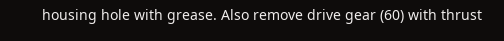housing hole with grease. Also remove drive gear (60) with thrust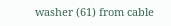washer (61) from cable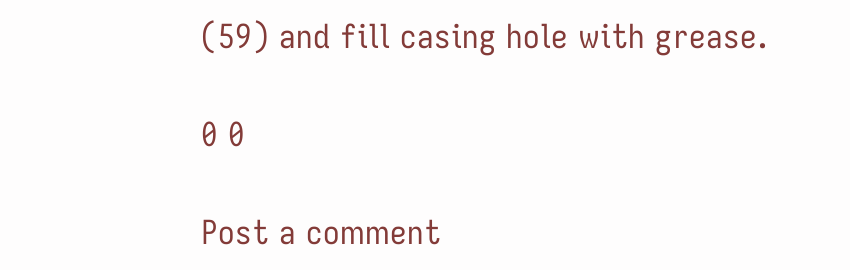(59) and fill casing hole with grease.

0 0

Post a comment